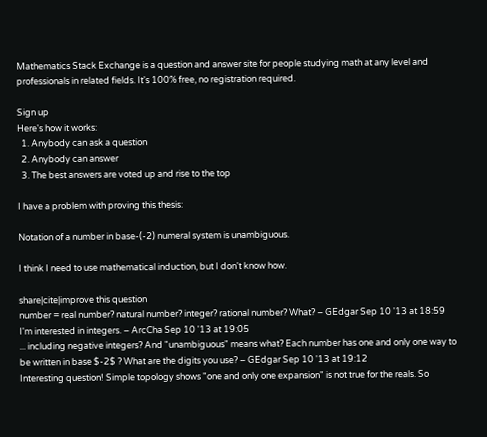Mathematics Stack Exchange is a question and answer site for people studying math at any level and professionals in related fields. It's 100% free, no registration required.

Sign up
Here's how it works:
  1. Anybody can ask a question
  2. Anybody can answer
  3. The best answers are voted up and rise to the top

I have a problem with proving this thesis:

Notation of a number in base-(-2) numeral system is unambiguous.

I think I need to use mathematical induction, but I don't know how.

share|cite|improve this question
number = real number? natural number? integer? rational number? What? – GEdgar Sep 10 '13 at 18:59
I'm interested in integers. – ArcCha Sep 10 '13 at 19:05
... including negative integers? And "unambiguous" means what? Each number has one and only one way to be written in base $-2$ ? What are the digits you use? – GEdgar Sep 10 '13 at 19:12
Interesting question! Simple topology shows "one and only one expansion" is not true for the reals. So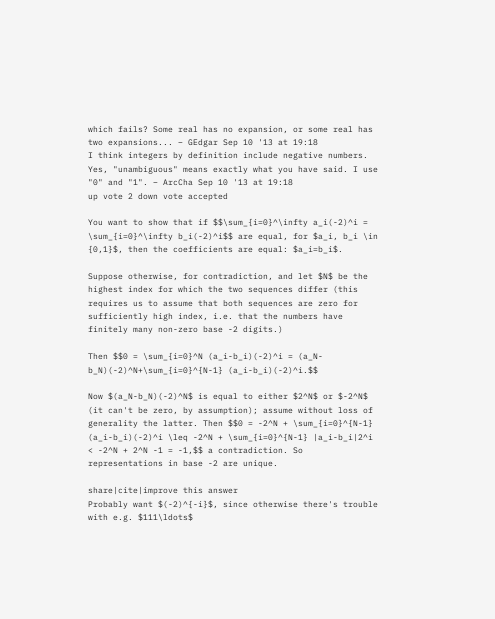which fails? Some real has no expansion, or some real has two expansions... – GEdgar Sep 10 '13 at 19:18
I think integers by definition include negative numbers. Yes, "unambiguous" means exactly what you have said. I use "0" and "1". – ArcCha Sep 10 '13 at 19:18
up vote 2 down vote accepted

You want to show that if $$\sum_{i=0}^\infty a_i(-2)^i = \sum_{i=0}^\infty b_i(-2)^i$$ are equal, for $a_i, b_i \in {0,1}$, then the coefficients are equal: $a_i=b_i$.

Suppose otherwise, for contradiction, and let $N$ be the highest index for which the two sequences differ (this requires us to assume that both sequences are zero for sufficiently high index, i.e. that the numbers have finitely many non-zero base -2 digits.)

Then $$0 = \sum_{i=0}^N (a_i-b_i)(-2)^i = (a_N-b_N)(-2)^N+\sum_{i=0}^{N-1} (a_i-b_i)(-2)^i.$$

Now $(a_N-b_N)(-2)^N$ is equal to either $2^N$ or $-2^N$ (it can't be zero, by assumption); assume without loss of generality the latter. Then $$0 = -2^N + \sum_{i=0}^{N-1} (a_i-b_i)(-2)^i \leq -2^N + \sum_{i=0}^{N-1} |a_i-b_i|2^i < -2^N + 2^N -1 = -1,$$ a contradiction. So representations in base -2 are unique.

share|cite|improve this answer
Probably want $(-2)^{-i}$, since otherwise there's trouble with e.g. $111\ldots$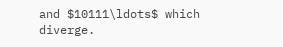and $10111\ldots$ which diverge.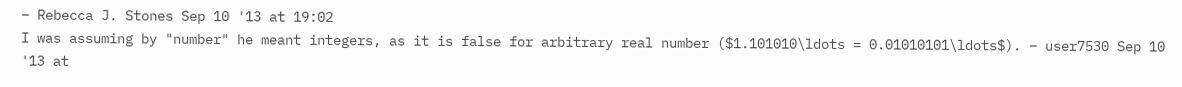– Rebecca J. Stones Sep 10 '13 at 19:02
I was assuming by "number" he meant integers, as it is false for arbitrary real number ($1.101010\ldots = 0.01010101\ldots$). – user7530 Sep 10 '13 at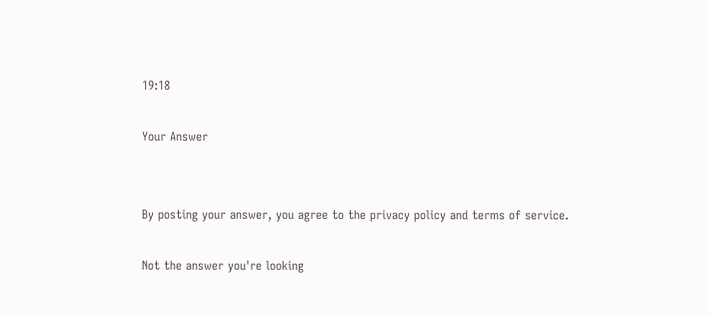19:18

Your Answer


By posting your answer, you agree to the privacy policy and terms of service.

Not the answer you're looking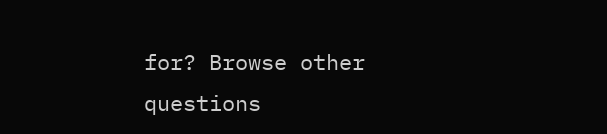for? Browse other questions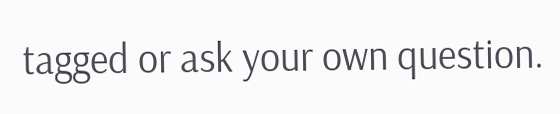tagged or ask your own question.